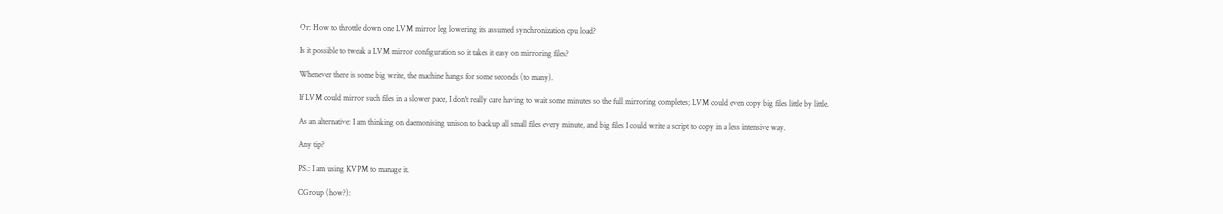Or: How to throttle down one LVM mirror leg lowering its assumed synchronization cpu load?

Is it possible to tweak a LVM mirror configuration so it takes it easy on mirroring files?

Whenever there is some big write, the machine hangs for some seconds (to many).

If LVM could mirror such files in a slower pace, I don't really care having to wait some minutes so the full mirroring completes; LVM could even copy big files little by little.

As an alternative: I am thinking on daemonising unison to backup all small files every minute, and big files I could write a script to copy in a less intensive way.

Any tip?

PS.: I am using KVPM to manage it.

CGroup (how?):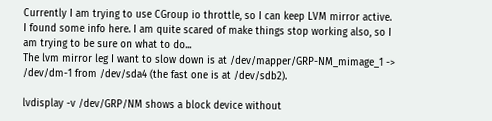Currently I am trying to use CGroup io throttle, so I can keep LVM mirror active.
I found some info here. I am quite scared of make things stop working also, so I am trying to be sure on what to do...
The lvm mirror leg I want to slow down is at /dev/mapper/GRP-NM_mimage_1 -> /dev/dm-1 from /dev/sda4 (the fast one is at /dev/sdb2).

lvdisplay -v /dev/GRP/NM shows a block device without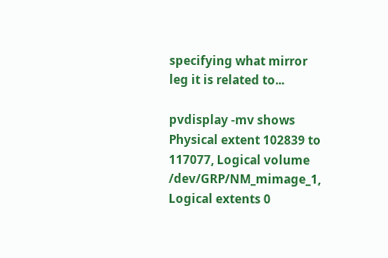specifying what mirror leg it is related to...

pvdisplay -mv shows Physical extent 102839 to 117077, Logical volume /dev/GRP/NM_mimage_1, Logical extents 0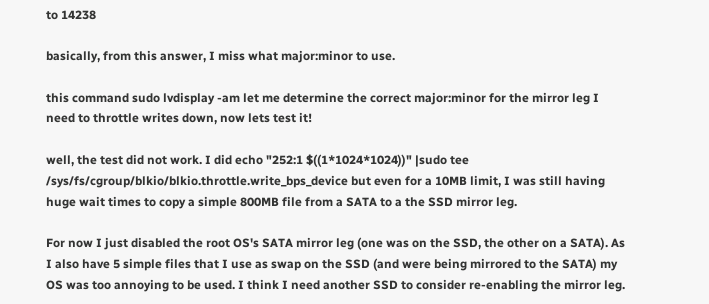to 14238

basically, from this answer, I miss what major:minor to use.

this command sudo lvdisplay -am let me determine the correct major:minor for the mirror leg I need to throttle writes down, now lets test it!

well, the test did not work. I did echo "252:1 $((1*1024*1024))" |sudo tee /sys/fs/cgroup/blkio/blkio.throttle.write_bps_device but even for a 10MB limit, I was still having huge wait times to copy a simple 800MB file from a SATA to a the SSD mirror leg.

For now I just disabled the root OS's SATA mirror leg (one was on the SSD, the other on a SATA). As I also have 5 simple files that I use as swap on the SSD (and were being mirrored to the SATA) my OS was too annoying to be used. I think I need another SSD to consider re-enabling the mirror leg.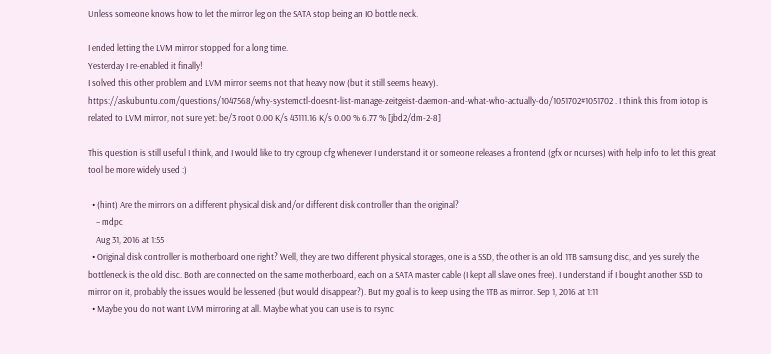Unless someone knows how to let the mirror leg on the SATA stop being an IO bottle neck.

I ended letting the LVM mirror stopped for a long time.
Yesterday I re-enabled it finally!
I solved this other problem and LVM mirror seems not that heavy now (but it still seems heavy).
https://askubuntu.com/questions/1047568/why-systemctl-doesnt-list-manage-zeitgeist-daemon-and-what-who-actually-do/1051702#1051702 . I think this from iotop is related to LVM mirror, not sure yet: be/3 root 0.00 K/s 43111.16 K/s 0.00 % 6.77 % [jbd2/dm-2-8]

This question is still useful I think, and I would like to try cgroup cfg whenever I understand it or someone releases a frontend (gfx or ncurses) with help info to let this great tool be more widely used :)

  • (hint) Are the mirrors on a different physical disk and/or different disk controller than the original?
    – mdpc
    Aug 31, 2016 at 1:55
  • Original disk controller is motherboard one right? Well, they are two different physical storages, one is a SSD, the other is an old 1TB samsung disc, and yes surely the bottleneck is the old disc. Both are connected on the same motherboard, each on a SATA master cable (I kept all slave ones free). I understand if I bought another SSD to mirror on it, probably the issues would be lessened (but would disappear?). But my goal is to keep using the 1TB as mirror. Sep 1, 2016 at 1:11
  • Maybe you do not want LVM mirroring at all. Maybe what you can use is to rsync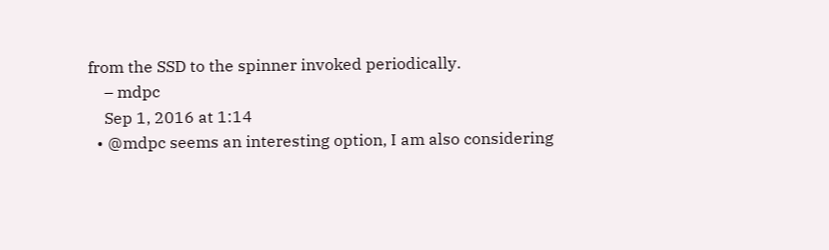from the SSD to the spinner invoked periodically.
    – mdpc
    Sep 1, 2016 at 1:14
  • @mdpc seems an interesting option, I am also considering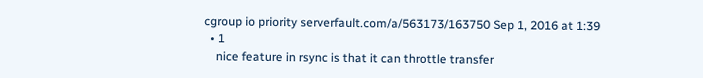cgroup io priority serverfault.com/a/563173/163750 Sep 1, 2016 at 1:39
  • 1
    nice feature in rsync is that it can throttle transfer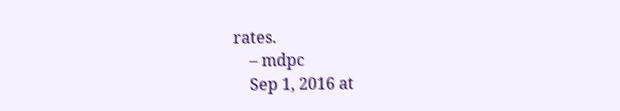rates.
    – mdpc
    Sep 1, 2016 at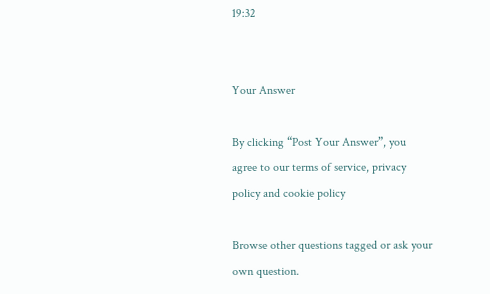19:32


Your Answer

By clicking “Post Your Answer”, you agree to our terms of service, privacy policy and cookie policy

Browse other questions tagged or ask your own question.